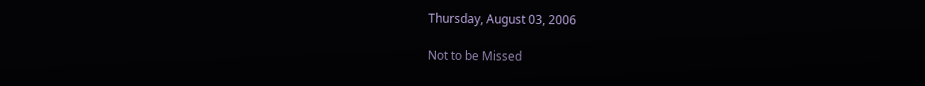Thursday, August 03, 2006

Not to be Missed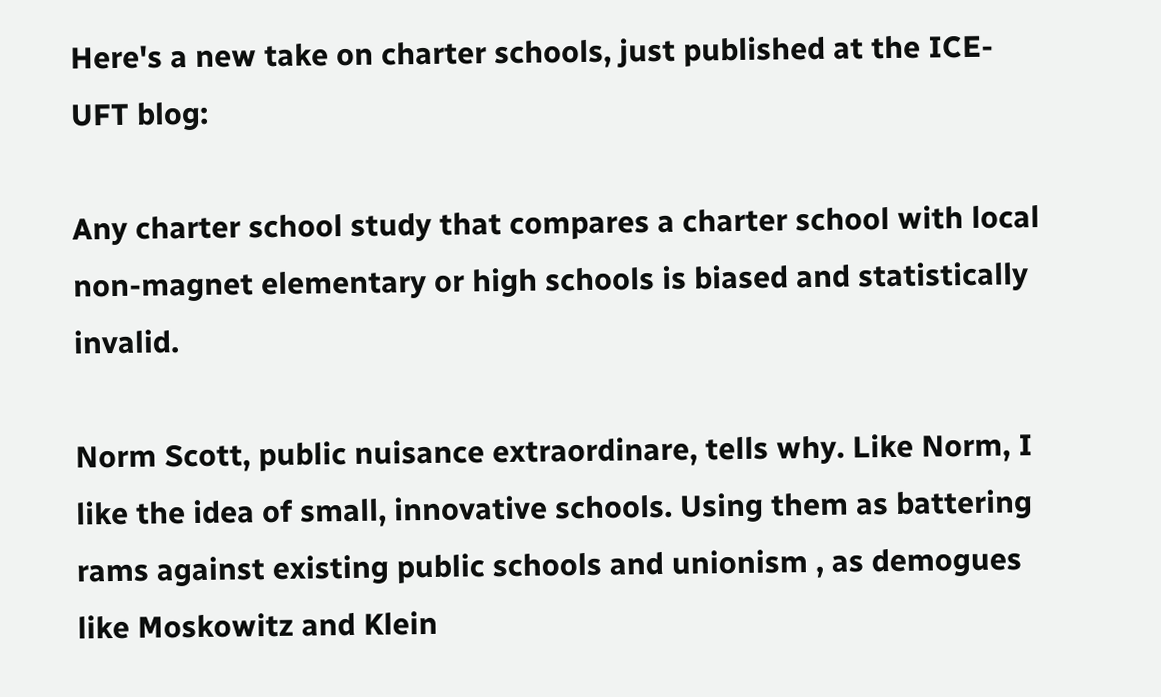Here's a new take on charter schools, just published at the ICE-UFT blog:

Any charter school study that compares a charter school with local non-magnet elementary or high schools is biased and statistically invalid.

Norm Scott, public nuisance extraordinare, tells why. Like Norm, I like the idea of small, innovative schools. Using them as battering rams against existing public schools and unionism , as demogues like Moskowitz and Klein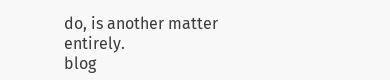do, is another matter entirely.
blog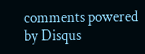comments powered by Disqus